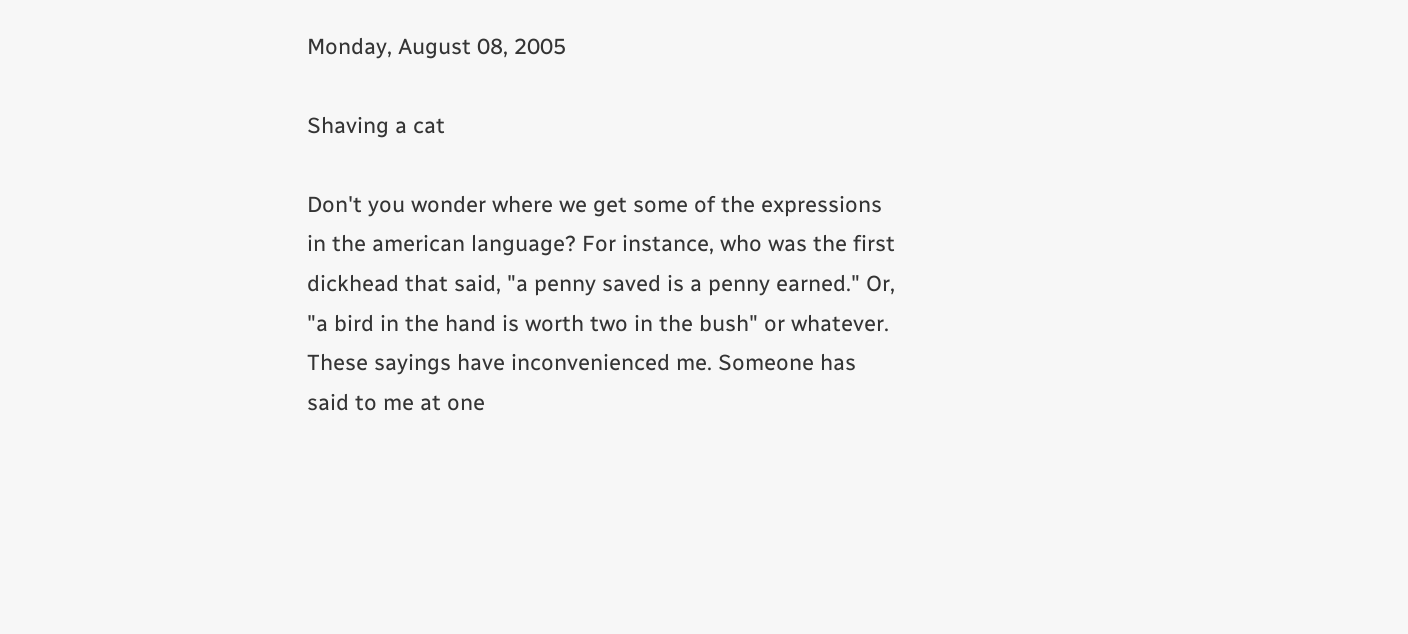Monday, August 08, 2005

Shaving a cat

Don't you wonder where we get some of the expressions in the american language? For instance, who was the first dickhead that said, "a penny saved is a penny earned." Or, "a bird in the hand is worth two in the bush" or whatever. These sayings have inconvenienced me. Someone has said to me at one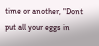time or another, "Dont put all your eggs in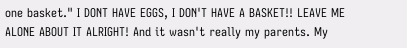one basket." I DONT HAVE EGGS, I DON'T HAVE A BASKET!! LEAVE ME ALONE ABOUT IT ALRIGHT! And it wasn't really my parents. My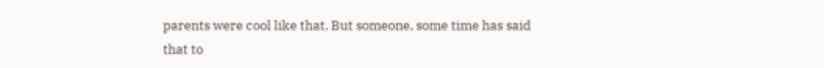parents were cool like that. But someone, some time has said that to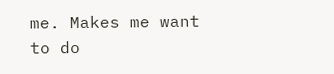me. Makes me want to do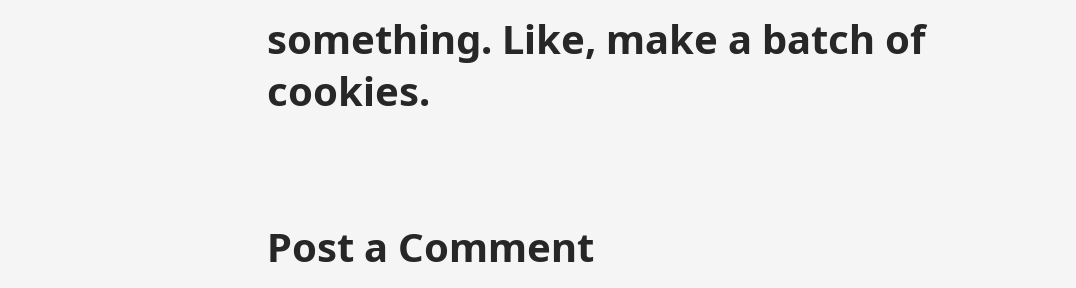something. Like, make a batch of cookies.


Post a Comment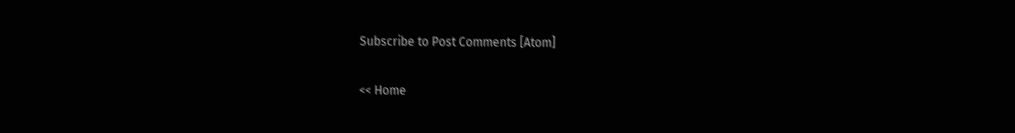Subscribe to Post Comments [Atom]

<< Home